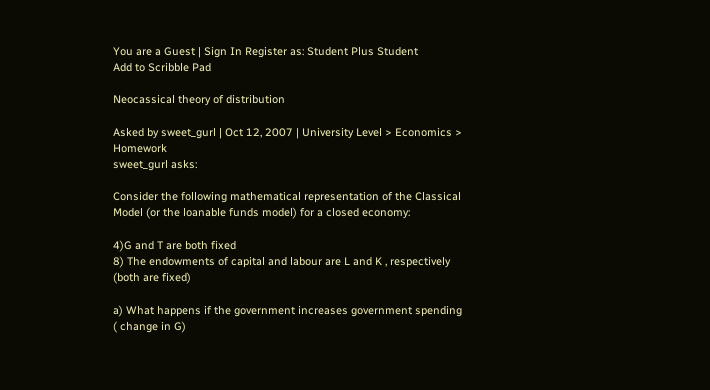You are a Guest | Sign In Register as: Student Plus Student
Add to Scribble Pad

Neocassical theory of distribution

Asked by sweet_gurl | Oct 12, 2007 | University Level > Economics > Homework
sweet_gurl asks:

Consider the following mathematical representation of the Classical Model (or the loanable funds model) for a closed economy:

4)G and T are both fixed
8) The endowments of capital and labour are L and K , respectively (both are fixed)

a) What happens if the government increases government spending ( change in G)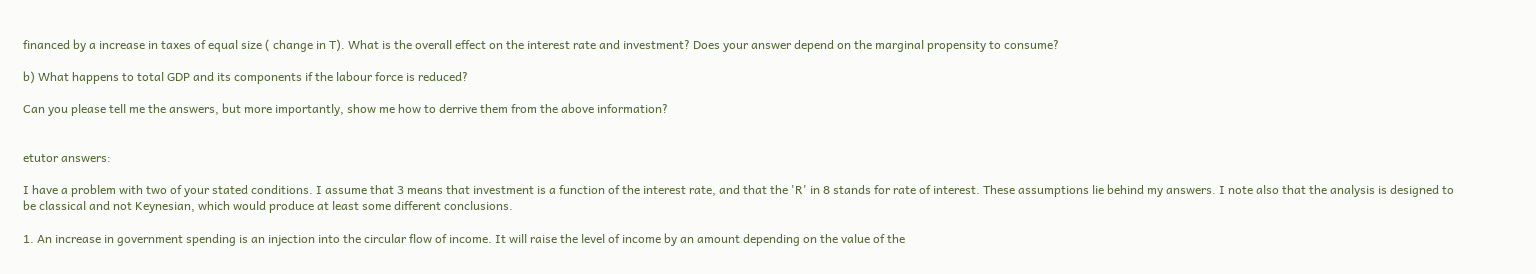financed by a increase in taxes of equal size ( change in T). What is the overall effect on the interest rate and investment? Does your answer depend on the marginal propensity to consume?

b) What happens to total GDP and its components if the labour force is reduced?

Can you please tell me the answers, but more importantly, show me how to derrive them from the above information?


etutor answers:

I have a problem with two of your stated conditions. I assume that 3 means that investment is a function of the interest rate, and that the 'R' in 8 stands for rate of interest. These assumptions lie behind my answers. I note also that the analysis is designed to be classical and not Keynesian, which would produce at least some different conclusions.

1. An increase in government spending is an injection into the circular flow of income. It will raise the level of income by an amount depending on the value of the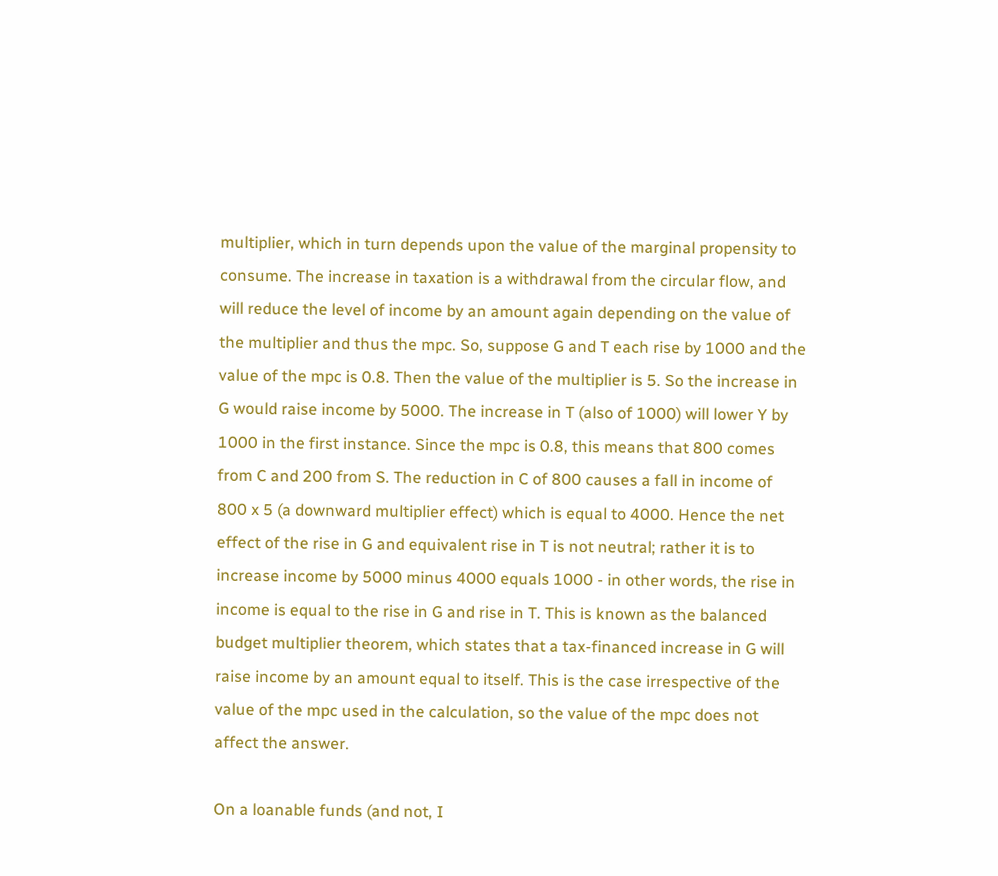multiplier, which in turn depends upon the value of the marginal propensity to consume. The increase in taxation is a withdrawal from the circular flow, and will reduce the level of income by an amount again depending on the value of the multiplier and thus the mpc. So, suppose G and T each rise by 1000 and the value of the mpc is 0.8. Then the value of the multiplier is 5. So the increase in G would raise income by 5000. The increase in T (also of 1000) will lower Y by 1000 in the first instance. Since the mpc is 0.8, this means that 800 comes from C and 200 from S. The reduction in C of 800 causes a fall in income of 800 x 5 (a downward multiplier effect) which is equal to 4000. Hence the net effect of the rise in G and equivalent rise in T is not neutral; rather it is to increase income by 5000 minus 4000 equals 1000 - in other words, the rise in income is equal to the rise in G and rise in T. This is known as the balanced budget multiplier theorem, which states that a tax-financed increase in G will raise income by an amount equal to itself. This is the case irrespective of the value of the mpc used in the calculation, so the value of the mpc does not affect the answer.

On a loanable funds (and not, I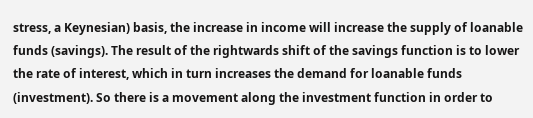stress, a Keynesian) basis, the increase in income will increase the supply of loanable funds (savings). The result of the rightwards shift of the savings function is to lower the rate of interest, which in turn increases the demand for loanable funds (investment). So there is a movement along the investment function in order to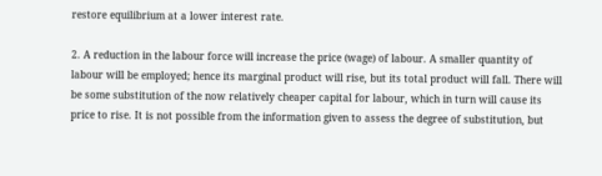restore equilibrium at a lower interest rate.

2. A reduction in the labour force will increase the price (wage) of labour. A smaller quantity of labour will be employed; hence its marginal product will rise, but its total product will fall. There will be some substitution of the now relatively cheaper capital for labour, which in turn will cause its price to rise. It is not possible from the information given to assess the degree of substitution, but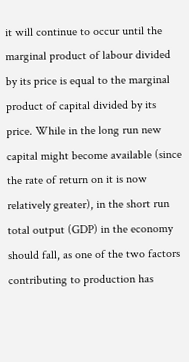it will continue to occur until the marginal product of labour divided by its price is equal to the marginal product of capital divided by its price. While in the long run new capital might become available (since the rate of return on it is now relatively greater), in the short run total output (GDP) in the economy should fall, as one of the two factors contributing to production has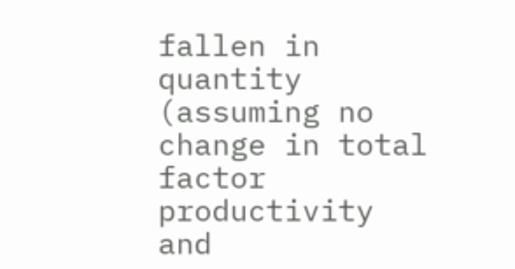fallen in quantity (assuming no change in total factor productivity and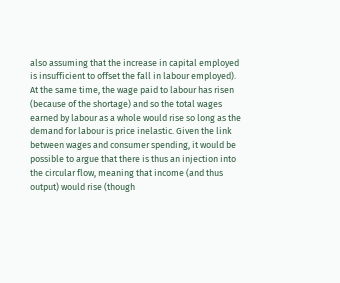also assuming that the increase in capital employed is insufficient to offset the fall in labour employed). At the same time, the wage paid to labour has risen (because of the shortage) and so the total wages earned by labour as a whole would rise so long as the demand for labour is price inelastic. Given the link between wages and consumer spending, it would be possible to argue that there is thus an injection into the circular flow, meaning that income (and thus output) would rise (though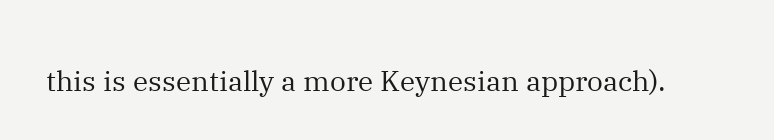this is essentially a more Keynesian approach).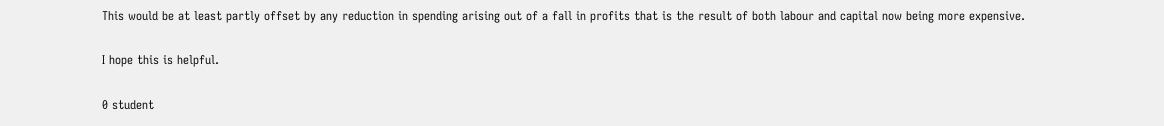This would be at least partly offset by any reduction in spending arising out of a fall in profits that is the result of both labour and capital now being more expensive.

I hope this is helpful.

0 student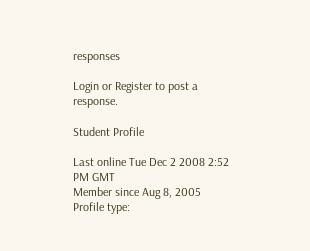responses

Login or Register to post a response.

Student Profile

Last online Tue Dec 2 2008 2:52 PM GMT
Member since Aug 8, 2005
Profile type: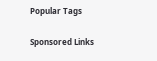Popular Tags

Sponsored Links